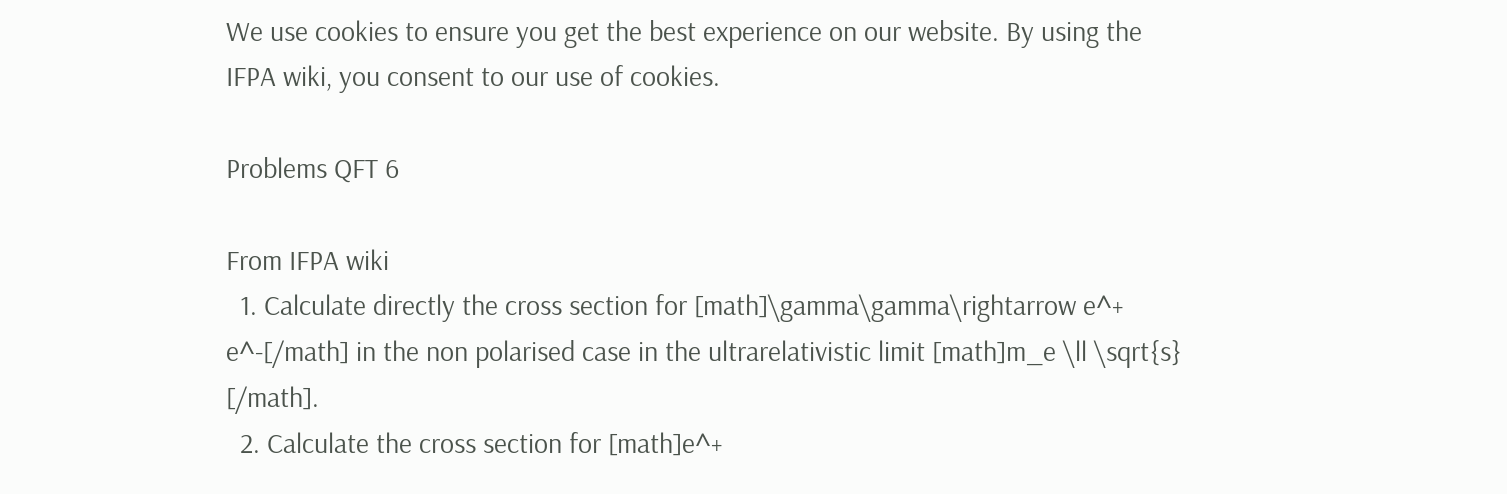We use cookies to ensure you get the best experience on our website. By using the IFPA wiki, you consent to our use of cookies.

Problems QFT 6

From IFPA wiki
  1. Calculate directly the cross section for [math]\gamma\gamma\rightarrow e^+ e^-[/math] in the non polarised case in the ultrarelativistic limit [math]m_e \ll \sqrt{s} [/math].
  2. Calculate the cross section for [math]e^+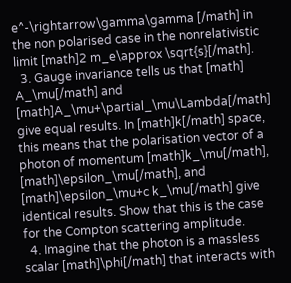e^-\rightarrow\gamma\gamma [/math] in the non polarised case in the nonrelativistic limit [math]2 m_e\approx \sqrt{s}[/math].
  3. Gauge invariance tells us that [math] A_\mu[/math] and [math]A_\mu+\partial_\mu\Lambda[/math] give equal results. In [math]k[/math] space, this means that the polarisation vector of a photon of momentum [math]k_\mu[/math], [math]\epsilon_\mu[/math], and [math]\epsilon_\mu+c k_\mu[/math] give identical results. Show that this is the case for the Compton scattering amplitude.
  4. Imagine that the photon is a massless scalar [math]\phi[/math] that interacts with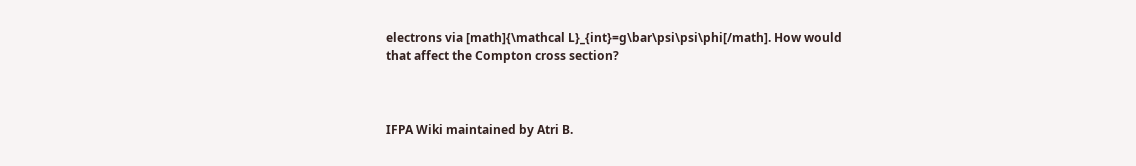electrons via [math]{\mathcal L}_{int}=g\bar\psi\psi\phi[/math]. How would that affect the Compton cross section?



IFPA Wiki maintained by Atri B.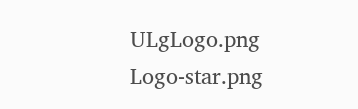ULgLogo.png     Logo-star.png